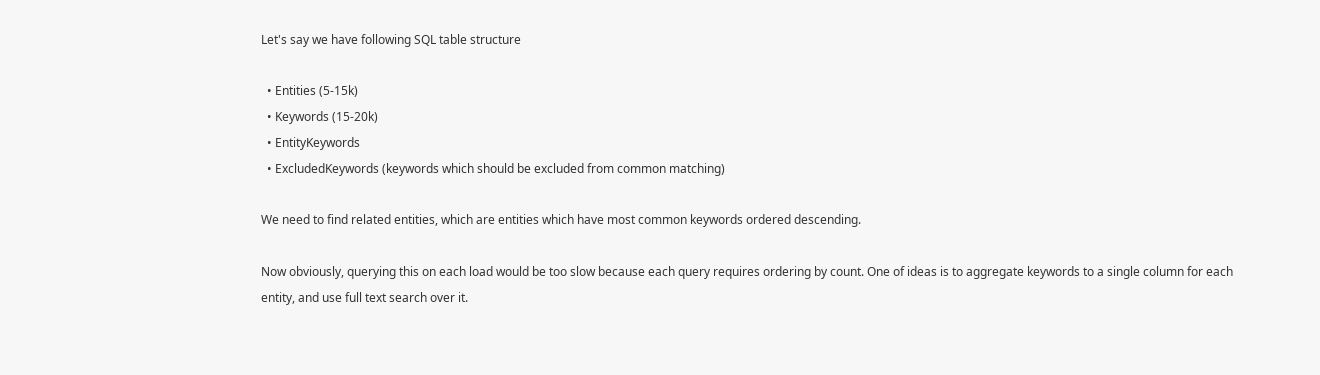Let's say we have following SQL table structure

  • Entities (5-15k)
  • Keywords (15-20k)
  • EntityKeywords
  • ExcludedKeywords (keywords which should be excluded from common matching)

We need to find related entities, which are entities which have most common keywords ordered descending.

Now obviously, querying this on each load would be too slow because each query requires ordering by count. One of ideas is to aggregate keywords to a single column for each entity, and use full text search over it.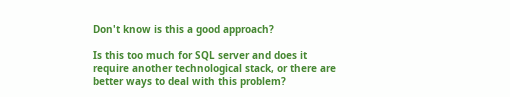Don't know is this a good approach?

Is this too much for SQL server and does it require another technological stack, or there are better ways to deal with this problem?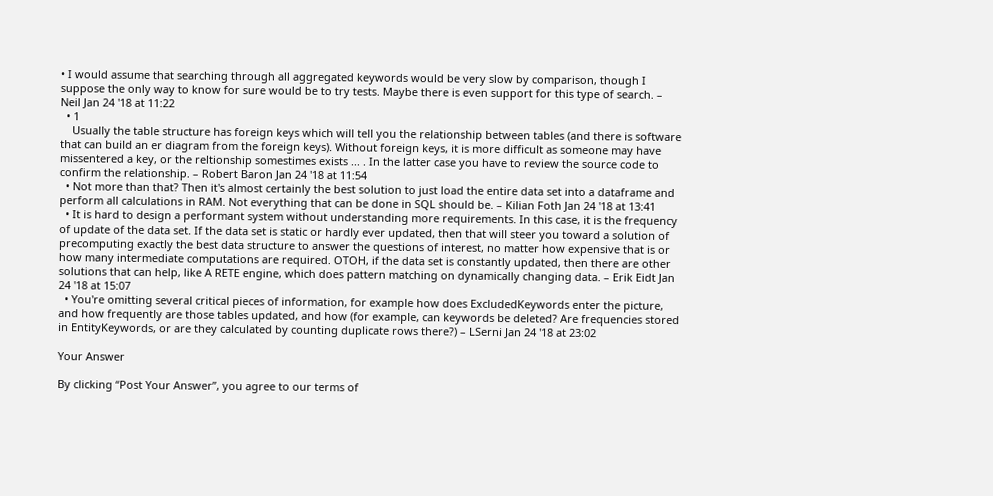• I would assume that searching through all aggregated keywords would be very slow by comparison, though I suppose the only way to know for sure would be to try tests. Maybe there is even support for this type of search. – Neil Jan 24 '18 at 11:22
  • 1
    Usually the table structure has foreign keys which will tell you the relationship between tables (and there is software that can build an er diagram from the foreign keys). Without foreign keys, it is more difficult as someone may have missentered a key, or the reltionship somestimes exists ... . In the latter case you have to review the source code to confirm the relationship. – Robert Baron Jan 24 '18 at 11:54
  • Not more than that? Then it's almost certainly the best solution to just load the entire data set into a dataframe and perform all calculations in RAM. Not everything that can be done in SQL should be. – Kilian Foth Jan 24 '18 at 13:41
  • It is hard to design a performant system without understanding more requirements. In this case, it is the frequency of update of the data set. If the data set is static or hardly ever updated, then that will steer you toward a solution of precomputing exactly the best data structure to answer the questions of interest, no matter how expensive that is or how many intermediate computations are required. OTOH, if the data set is constantly updated, then there are other solutions that can help, like A RETE engine, which does pattern matching on dynamically changing data. – Erik Eidt Jan 24 '18 at 15:07
  • You're omitting several critical pieces of information, for example how does ExcludedKeywords enter the picture, and how frequently are those tables updated, and how (for example, can keywords be deleted? Are frequencies stored in EntityKeywords, or are they calculated by counting duplicate rows there?) – LSerni Jan 24 '18 at 23:02

Your Answer

By clicking “Post Your Answer”, you agree to our terms of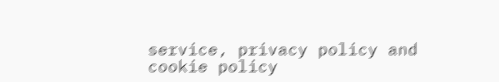service, privacy policy and cookie policy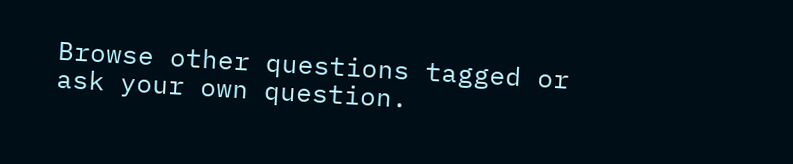Browse other questions tagged or ask your own question.